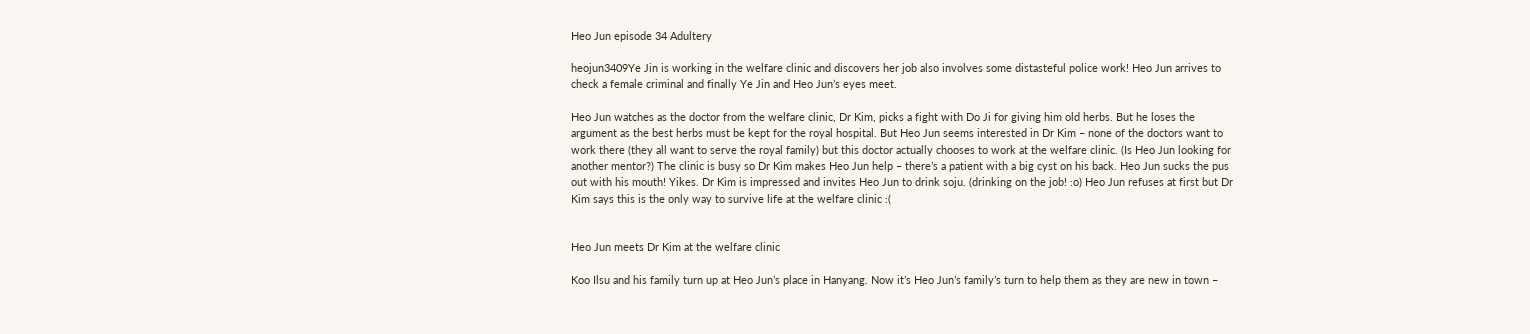Heo Jun episode 34 Adultery

heojun3409Ye Jin is working in the welfare clinic and discovers her job also involves some distasteful police work! Heo Jun arrives to check a female criminal and finally Ye Jin and Heo Jun’s eyes meet.

Heo Jun watches as the doctor from the welfare clinic, Dr Kim, picks a fight with Do Ji for giving him old herbs. But he loses the argument as the best herbs must be kept for the royal hospital. But Heo Jun seems interested in Dr Kim – none of the doctors want to work there (they all want to serve the royal family) but this doctor actually chooses to work at the welfare clinic. (Is Heo Jun looking for another mentor?) The clinic is busy so Dr Kim makes Heo Jun help – there’s a patient with a big cyst on his back. Heo Jun sucks the pus out with his mouth! Yikes. Dr Kim is impressed and invites Heo Jun to drink soju. (drinking on the job! :o) Heo Jun refuses at first but Dr Kim says this is the only way to survive life at the welfare clinic :(


Heo Jun meets Dr Kim at the welfare clinic

Koo Ilsu and his family turn up at Heo Jun’s place in Hanyang. Now it’s Heo Jun’s family’s turn to help them as they are new in town –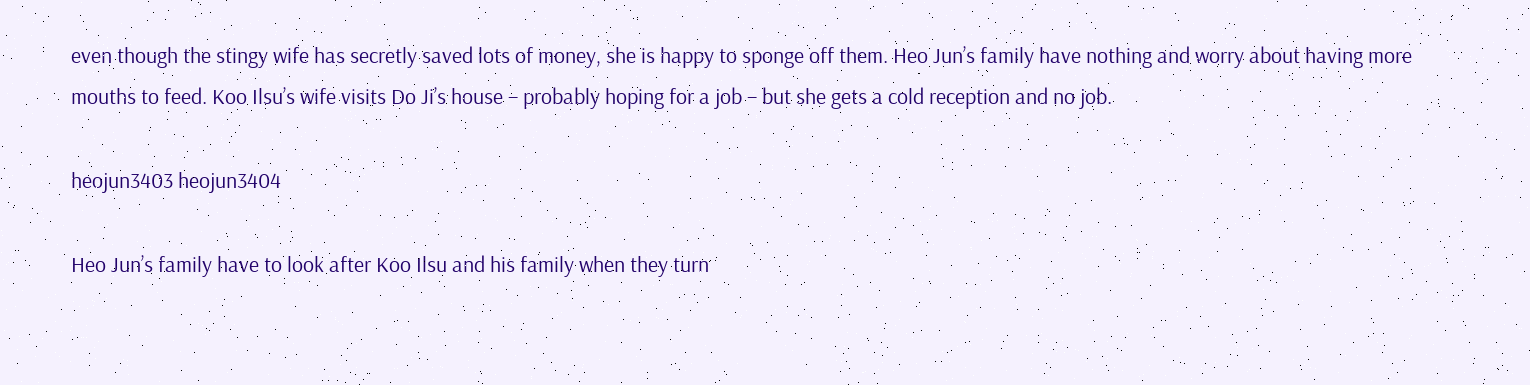even though the stingy wife has secretly saved lots of money, she is happy to sponge off them. Heo Jun’s family have nothing and worry about having more mouths to feed. Koo Ilsu’s wife visits Do Ji’s house – probably hoping for a job – but she gets a cold reception and no job.

heojun3403 heojun3404

Heo Jun’s family have to look after Koo Ilsu and his family when they turn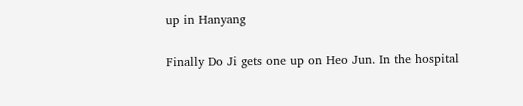up in Hanyang

Finally Do Ji gets one up on Heo Jun. In the hospital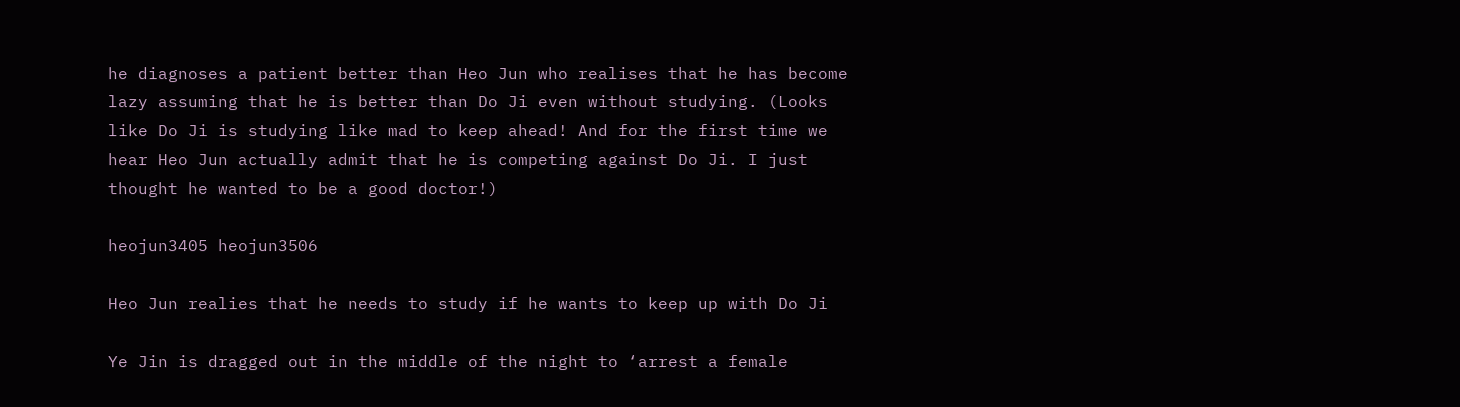he diagnoses a patient better than Heo Jun who realises that he has become lazy assuming that he is better than Do Ji even without studying. (Looks like Do Ji is studying like mad to keep ahead! And for the first time we hear Heo Jun actually admit that he is competing against Do Ji. I just thought he wanted to be a good doctor!)

heojun3405 heojun3506

Heo Jun realies that he needs to study if he wants to keep up with Do Ji

Ye Jin is dragged out in the middle of the night to ‘arrest a female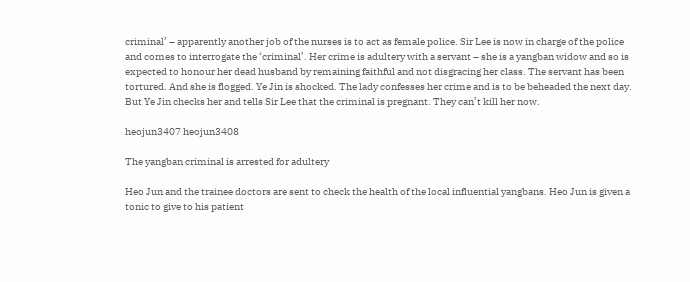criminal’ – apparently another job of the nurses is to act as female police. Sir Lee is now in charge of the police and comes to interrogate the ‘criminal’. Her crime is adultery with a servant – she is a yangban widow and so is expected to honour her dead husband by remaining faithful and not disgracing her class. The servant has been tortured. And she is flogged. Ye Jin is shocked. The lady confesses her crime and is to be beheaded the next day. But Ye Jin checks her and tells Sir Lee that the criminal is pregnant. They can’t kill her now.

heojun3407 heojun3408

The yangban criminal is arrested for adultery

Heo Jun and the trainee doctors are sent to check the health of the local influential yangbans. Heo Jun is given a tonic to give to his patient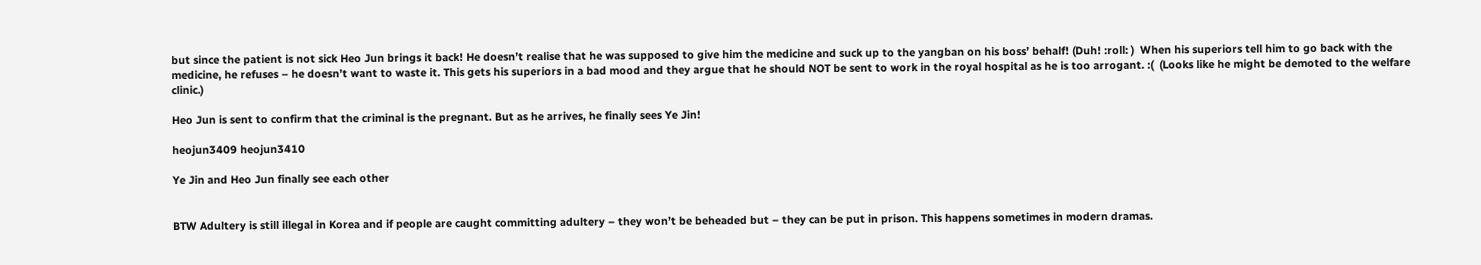but since the patient is not sick Heo Jun brings it back! He doesn’t realise that he was supposed to give him the medicine and suck up to the yangban on his boss’ behalf! (Duh! :roll: )  When his superiors tell him to go back with the medicine, he refuses – he doesn’t want to waste it. This gets his superiors in a bad mood and they argue that he should NOT be sent to work in the royal hospital as he is too arrogant. :(  (Looks like he might be demoted to the welfare clinic.)

Heo Jun is sent to confirm that the criminal is the pregnant. But as he arrives, he finally sees Ye Jin!

heojun3409 heojun3410

Ye Jin and Heo Jun finally see each other


BTW Adultery is still illegal in Korea and if people are caught committing adultery – they won’t be beheaded but – they can be put in prison. This happens sometimes in modern dramas.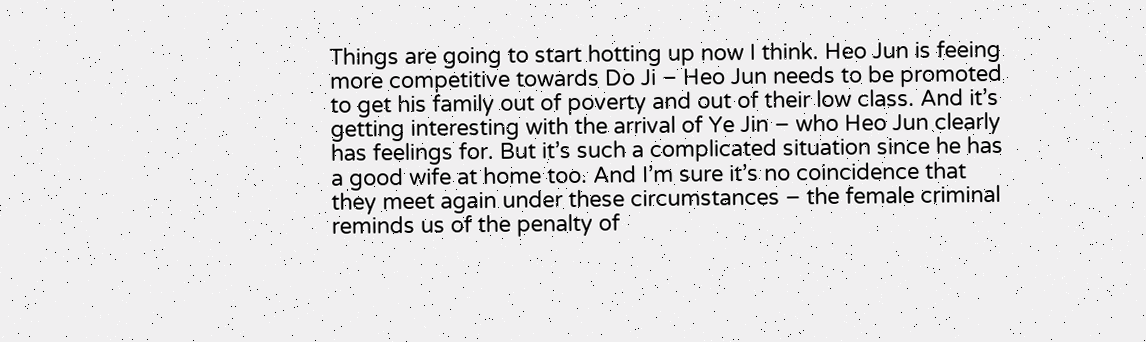Things are going to start hotting up now I think. Heo Jun is feeing more competitive towards Do Ji – Heo Jun needs to be promoted to get his family out of poverty and out of their low class. And it’s getting interesting with the arrival of Ye Jin – who Heo Jun clearly has feelings for. But it’s such a complicated situation since he has a good wife at home too. And I’m sure it’s no coincidence that they meet again under these circumstances – the female criminal reminds us of the penalty of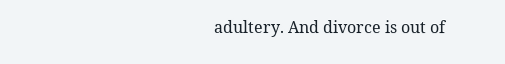adultery. And divorce is out of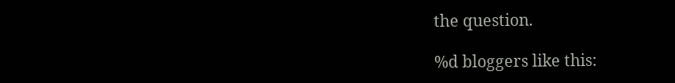the question.

%d bloggers like this: